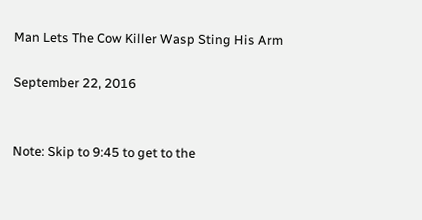Man Lets The Cow Killer Wasp Sting His Arm

September 22, 2016


Note: Skip to 9:45 to get to the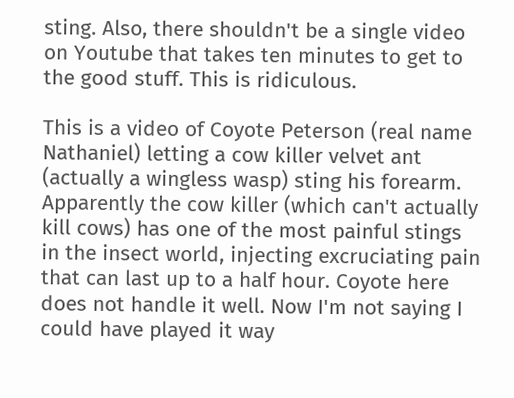sting. Also, there shouldn't be a single video on Youtube that takes ten minutes to get to the good stuff. This is ridiculous.

This is a video of Coyote Peterson (real name Nathaniel) letting a cow killer velvet ant (actually a wingless wasp) sting his forearm. Apparently the cow killer (which can't actually kill cows) has one of the most painful stings in the insect world, injecting excruciating pain that can last up to a half hour. Coyote here does not handle it well. Now I'm not saying I could have played it way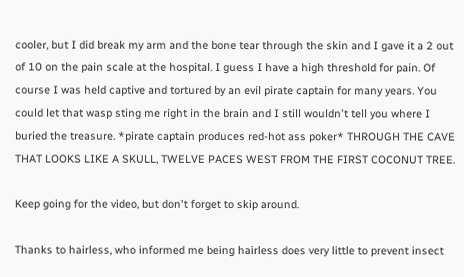cooler, but I did break my arm and the bone tear through the skin and I gave it a 2 out of 10 on the pain scale at the hospital. I guess I have a high threshold for pain. Of course I was held captive and tortured by an evil pirate captain for many years. You could let that wasp sting me right in the brain and I still wouldn't tell you where I buried the treasure. *pirate captain produces red-hot ass poker* THROUGH THE CAVE THAT LOOKS LIKE A SKULL, TWELVE PACES WEST FROM THE FIRST COCONUT TREE.

Keep going for the video, but don't forget to skip around.

Thanks to hairless, who informed me being hairless does very little to prevent insect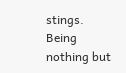stings. Being nothing but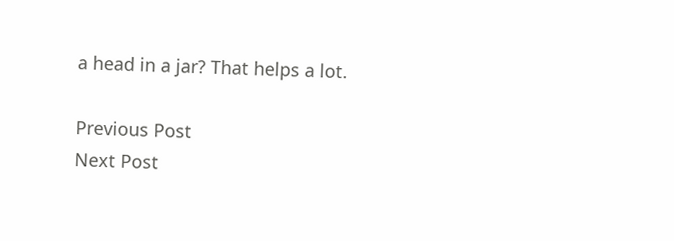a head in a jar? That helps a lot.

Previous Post
Next Post